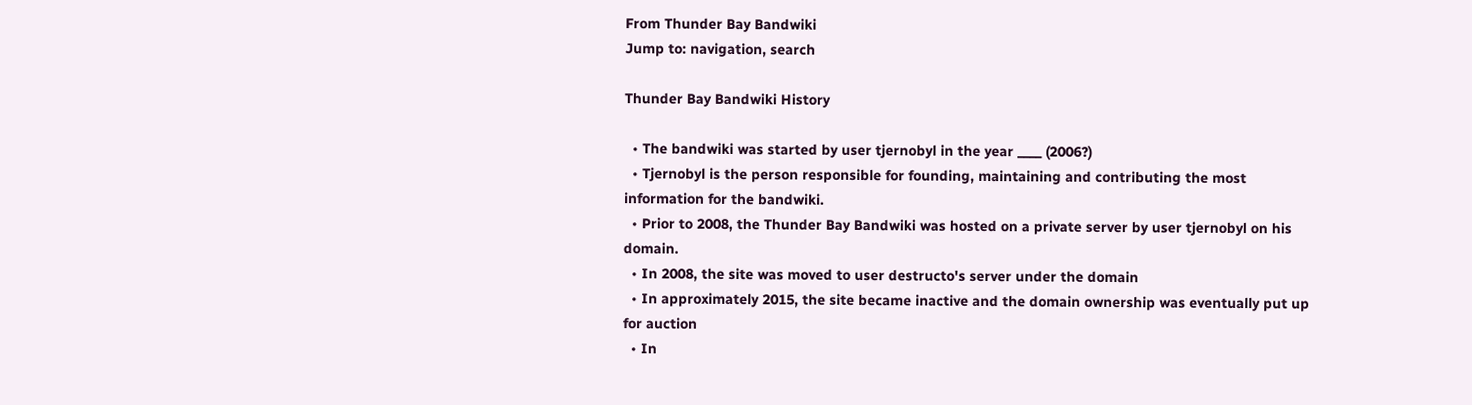From Thunder Bay Bandwiki
Jump to: navigation, search

Thunder Bay Bandwiki History

  • The bandwiki was started by user tjernobyl in the year ____ (2006?)
  • Tjernobyl is the person responsible for founding, maintaining and contributing the most information for the bandwiki.
  • Prior to 2008, the Thunder Bay Bandwiki was hosted on a private server by user tjernobyl on his domain.
  • In 2008, the site was moved to user destructo's server under the domain
  • In approximately 2015, the site became inactive and the domain ownership was eventually put up for auction
  • In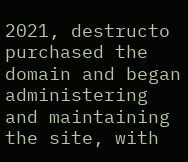2021, destructo purchased the domain and began administering and maintaining the site, with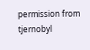permission from tjernobyl